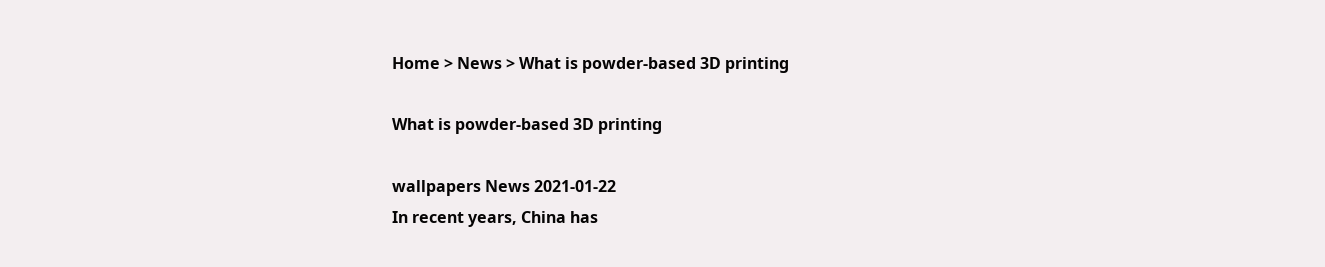Home > News > What is powder-based 3D printing

What is powder-based 3D printing

wallpapers News 2021-01-22
In recent years, China has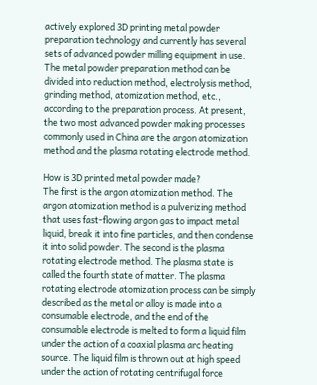actively explored 3D printing metal powder preparation technology and currently has several sets of advanced powder milling equipment in use. The metal powder preparation method can be divided into reduction method, electrolysis method, grinding method, atomization method, etc., according to the preparation process. At present, the two most advanced powder making processes commonly used in China are the argon atomization method and the plasma rotating electrode method.

How is 3D printed metal powder made?
The first is the argon atomization method. The argon atomization method is a pulverizing method that uses fast-flowing argon gas to impact metal liquid, break it into fine particles, and then condense it into solid powder. The second is the plasma rotating electrode method. The plasma state is called the fourth state of matter. The plasma rotating electrode atomization process can be simply described as the metal or alloy is made into a consumable electrode, and the end of the consumable electrode is melted to form a liquid film under the action of a coaxial plasma arc heating source. The liquid film is thrown out at high speed under the action of rotating centrifugal force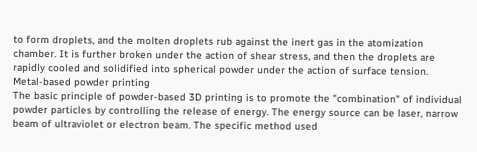to form droplets, and the molten droplets rub against the inert gas in the atomization chamber. It is further broken under the action of shear stress, and then the droplets are rapidly cooled and solidified into spherical powder under the action of surface tension.
Metal-based powder printing
The basic principle of powder-based 3D printing is to promote the "combination" of individual powder particles by controlling the release of energy. The energy source can be laser, narrow beam of ultraviolet or electron beam. The specific method used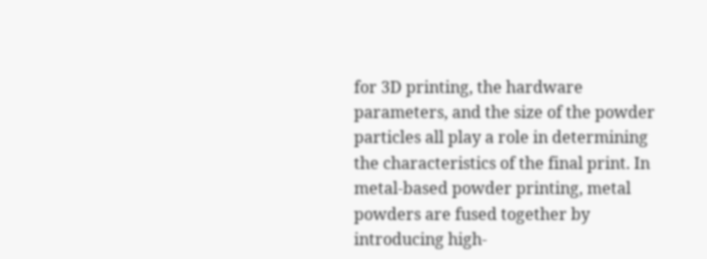for 3D printing, the hardware parameters, and the size of the powder particles all play a role in determining the characteristics of the final print. In metal-based powder printing, metal powders are fused together by introducing high-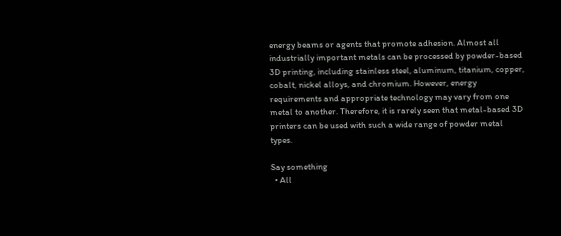energy beams or agents that promote adhesion. Almost all industrially important metals can be processed by powder-based 3D printing, including stainless steel, aluminum, titanium, copper, cobalt, nickel alloys, and chromium. However, energy requirements and appropriate technology may vary from one metal to another. Therefore, it is rarely seen that metal-based 3D printers can be used with such a wide range of powder metal types.

Say something
  • All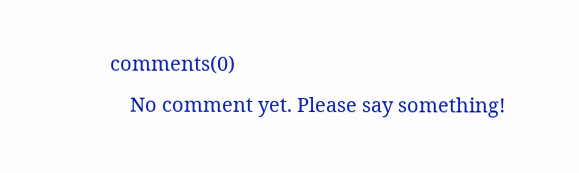comments(0)
    No comment yet. Please say something!